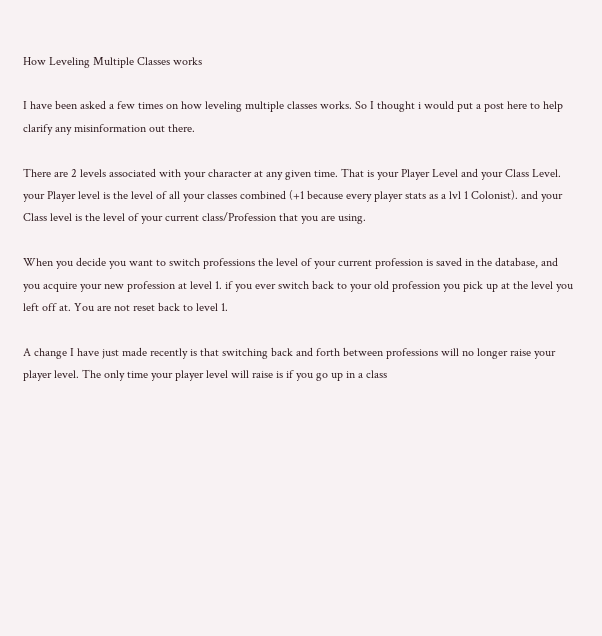How Leveling Multiple Classes works

I have been asked a few times on how leveling multiple classes works. So I thought i would put a post here to help clarify any misinformation out there.

There are 2 levels associated with your character at any given time. That is your Player Level and your Class Level. your Player level is the level of all your classes combined (+1 because every player stats as a lvl 1 Colonist). and your Class level is the level of your current class/Profession that you are using.

When you decide you want to switch professions the level of your current profession is saved in the database, and you acquire your new profession at level 1. if you ever switch back to your old profession you pick up at the level you left off at. You are not reset back to level 1.

A change I have just made recently is that switching back and forth between professions will no longer raise your player level. The only time your player level will raise is if you go up in a class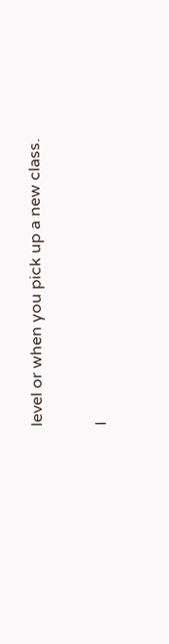level or when you pick up a new class.

I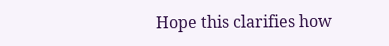Hope this clarifies how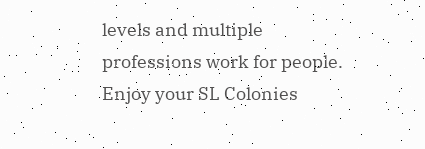levels and multiple professions work for people.
Enjoy your SL Colonies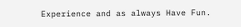Experience and as always Have Fun.